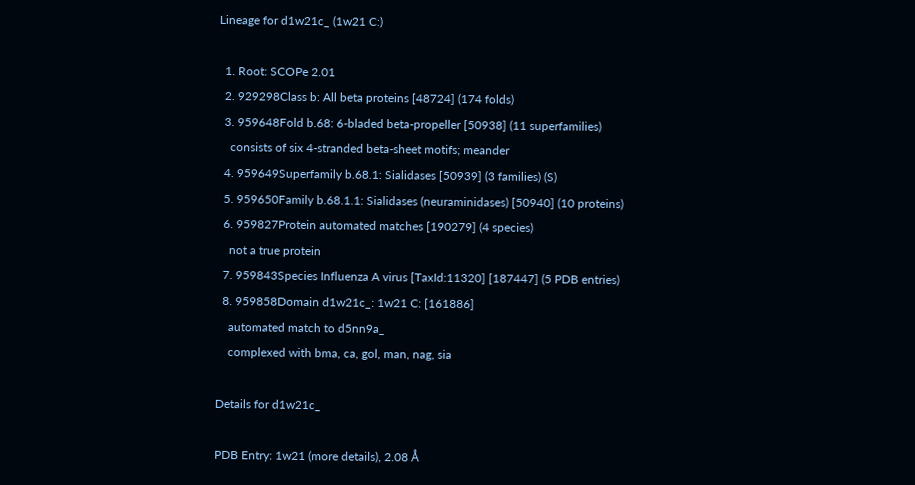Lineage for d1w21c_ (1w21 C:)

  1. Root: SCOPe 2.01
  2. 929298Class b: All beta proteins [48724] (174 folds)
  3. 959648Fold b.68: 6-bladed beta-propeller [50938] (11 superfamilies)
    consists of six 4-stranded beta-sheet motifs; meander
  4. 959649Superfamily b.68.1: Sialidases [50939] (3 families) (S)
  5. 959650Family b.68.1.1: Sialidases (neuraminidases) [50940] (10 proteins)
  6. 959827Protein automated matches [190279] (4 species)
    not a true protein
  7. 959843Species Influenza A virus [TaxId:11320] [187447] (5 PDB entries)
  8. 959858Domain d1w21c_: 1w21 C: [161886]
    automated match to d5nn9a_
    complexed with bma, ca, gol, man, nag, sia

Details for d1w21c_

PDB Entry: 1w21 (more details), 2.08 Å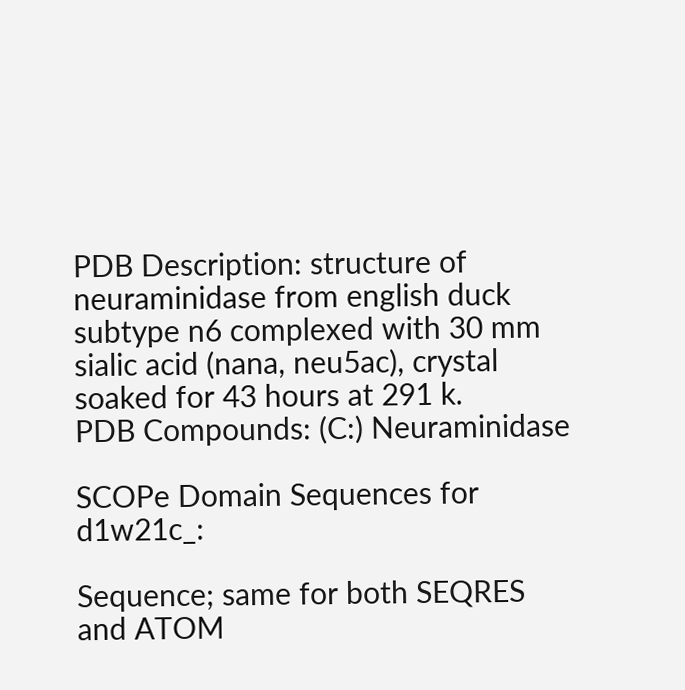PDB Description: structure of neuraminidase from english duck subtype n6 complexed with 30 mm sialic acid (nana, neu5ac), crystal soaked for 43 hours at 291 k.
PDB Compounds: (C:) Neuraminidase

SCOPe Domain Sequences for d1w21c_:

Sequence; same for both SEQRES and ATOM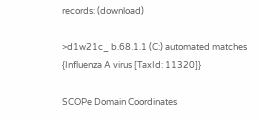records: (download)

>d1w21c_ b.68.1.1 (C:) automated matches {Influenza A virus [TaxId: 11320]}

SCOPe Domain Coordinates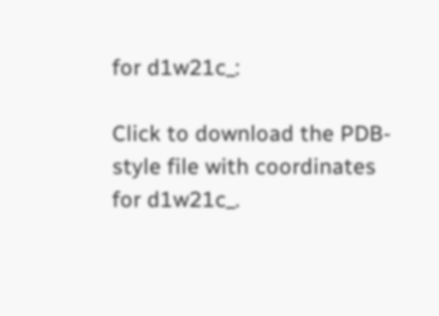for d1w21c_:

Click to download the PDB-style file with coordinates for d1w21c_.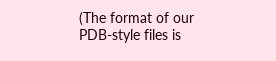(The format of our PDB-style files is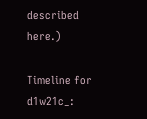described here.)

Timeline for d1w21c_: